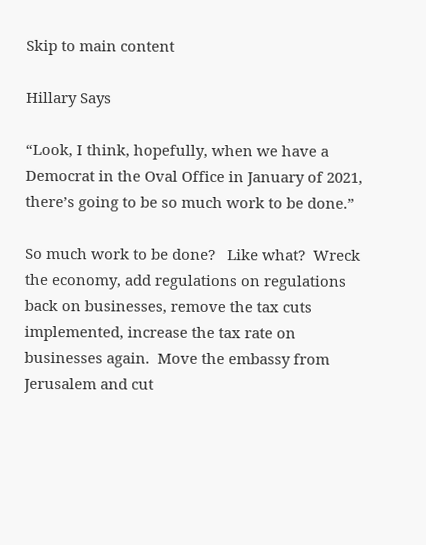Skip to main content

Hillary Says

“Look, I think, hopefully, when we have a Democrat in the Oval Office in January of 2021, there’s going to be so much work to be done.”

So much work to be done?   Like what?  Wreck the economy, add regulations on regulations back on businesses, remove the tax cuts implemented, increase the tax rate on businesses again.  Move the embassy from Jerusalem and cut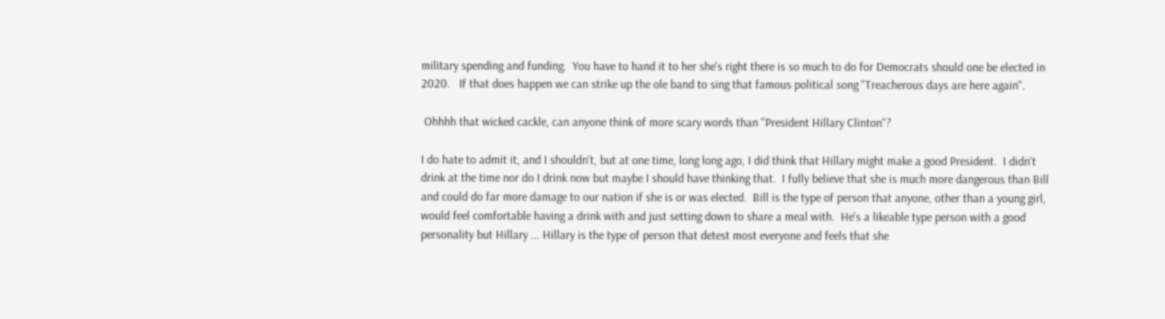military spending and funding.  You have to hand it to her she's right there is so much to do for Democrats should one be elected in 2020.   If that does happen we can strike up the ole band to sing that famous political song "Treacherous days are here again".

 Ohhhh that wicked cackle, can anyone think of more scary words than "President Hillary Clinton"?

I do hate to admit it, and I shouldn't, but at one time, long long ago, I did think that Hillary might make a good President.  I didn't drink at the time nor do I drink now but maybe I should have thinking that.  I fully believe that she is much more dangerous than Bill and could do far more damage to our nation if she is or was elected.  Bill is the type of person that anyone, other than a young girl, would feel comfortable having a drink with and just setting down to share a meal with.  He's a likeable type person with a good personality but Hillary ... Hillary is the type of person that detest most everyone and feels that she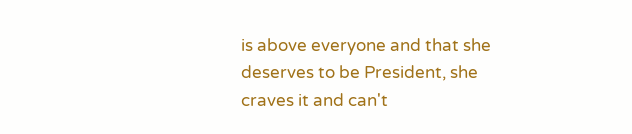is above everyone and that she deserves to be President, she craves it and can't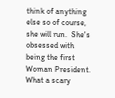think of anything else so of course, she will run.  She's obsessed with being the first Woman President.  What a scary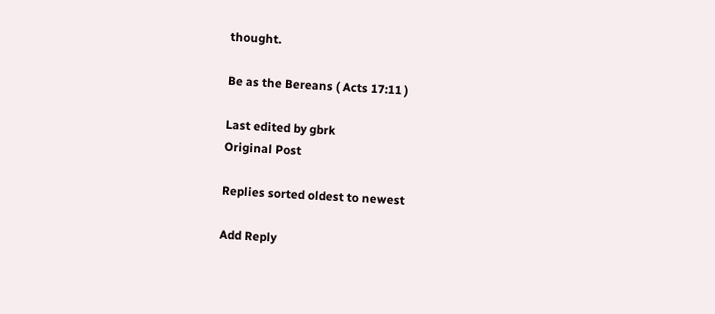thought.

Be as the Bereans ( Acts 17:11 )

Last edited by gbrk
Original Post

Replies sorted oldest to newest

Add Reply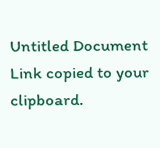Untitled Document
Link copied to your clipboard.